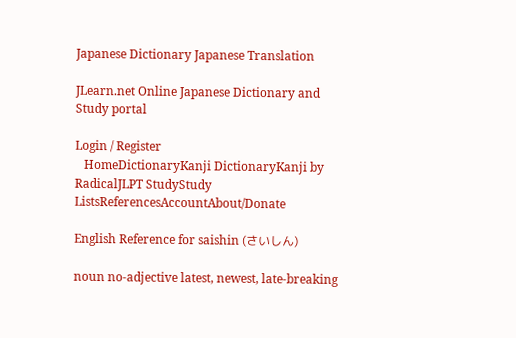Japanese Dictionary Japanese Translation

JLearn.net Online Japanese Dictionary and Study portal

Login / Register
   HomeDictionaryKanji DictionaryKanji by RadicalJLPT StudyStudy ListsReferencesAccountAbout/Donate

English Reference for saishin (さいしん)

noun no-adjective latest, newest, late-breaking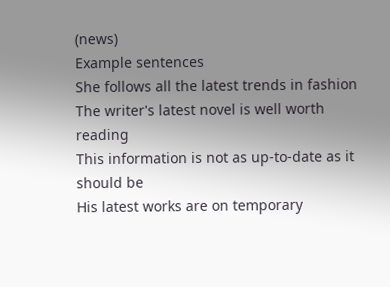(news)
Example sentences
She follows all the latest trends in fashion
The writer's latest novel is well worth reading
This information is not as up-to-date as it should be
His latest works are on temporary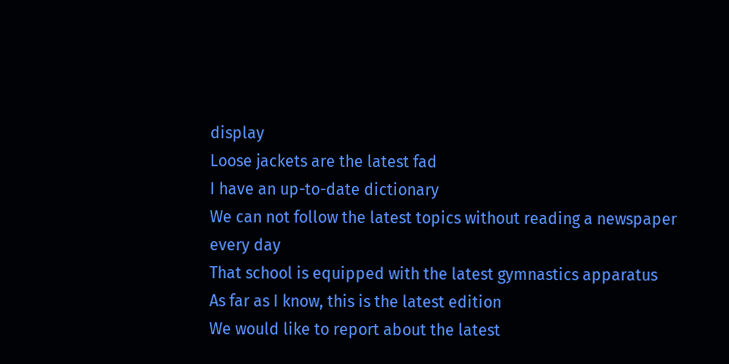display
Loose jackets are the latest fad
I have an up-to-date dictionary
We can not follow the latest topics without reading a newspaper every day
That school is equipped with the latest gymnastics apparatus
As far as I know, this is the latest edition
We would like to report about the latest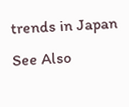trends in Japan
See Also